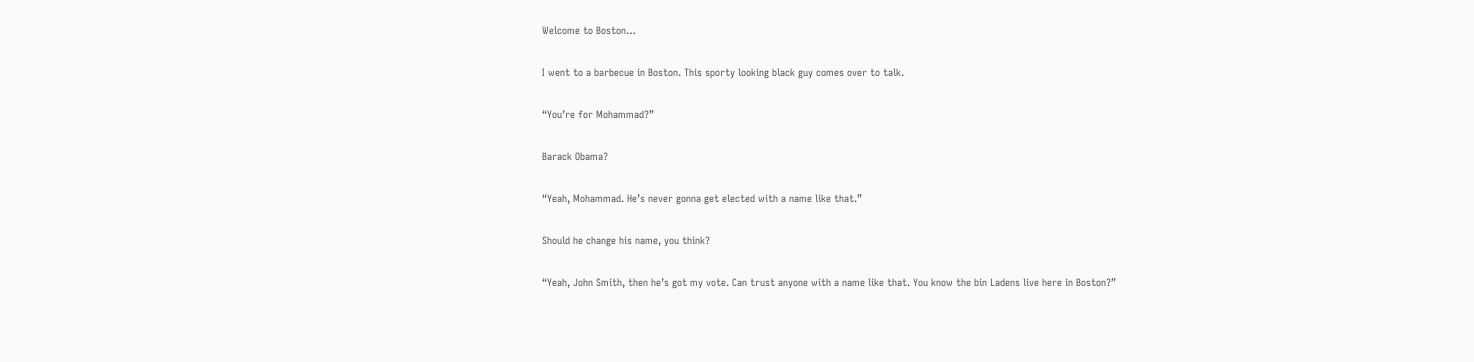Welcome to Boston…

I went to a barbecue in Boston. This sporty looking black guy comes over to talk.

“You’re for Mohammad?”

Barack Obama?

“Yeah, Mohammad. He’s never gonna get elected with a name like that.”

Should he change his name, you think?

“Yeah, John Smith, then he’s got my vote. Can trust anyone with a name like that. You know the bin Ladens live here in Boston?”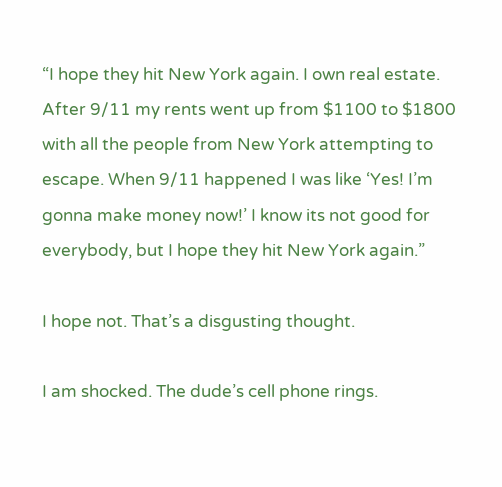“I hope they hit New York again. I own real estate. After 9/11 my rents went up from $1100 to $1800 with all the people from New York attempting to escape. When 9/11 happened I was like ‘Yes! I’m gonna make money now!’ I know its not good for everybody, but I hope they hit New York again.”

I hope not. That’s a disgusting thought.

I am shocked. The dude’s cell phone rings.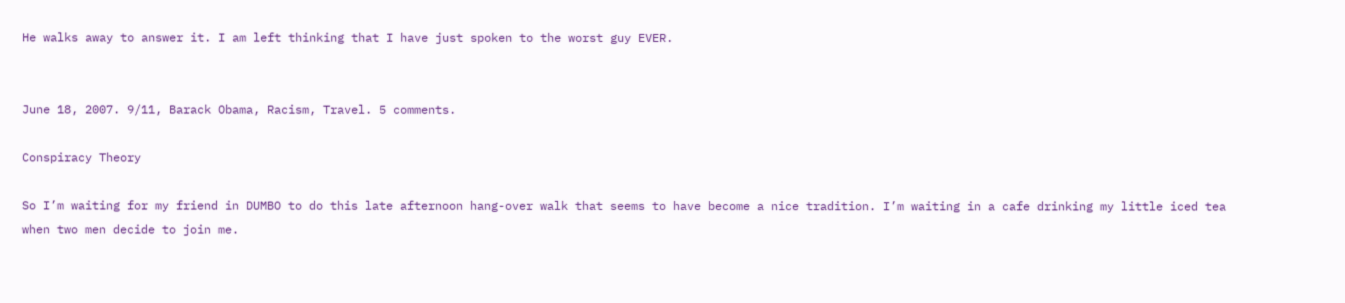He walks away to answer it. I am left thinking that I have just spoken to the worst guy EVER.


June 18, 2007. 9/11, Barack Obama, Racism, Travel. 5 comments.

Conspiracy Theory

So I’m waiting for my friend in DUMBO to do this late afternoon hang-over walk that seems to have become a nice tradition. I’m waiting in a cafe drinking my little iced tea when two men decide to join me.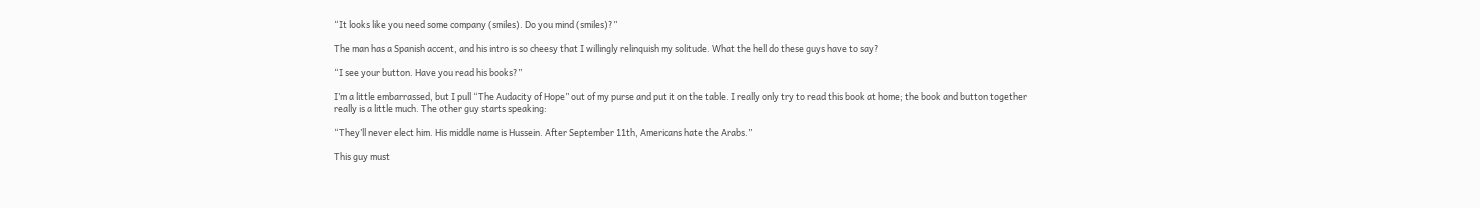“It looks like you need some company (smiles). Do you mind (smiles)?”

The man has a Spanish accent, and his intro is so cheesy that I willingly relinquish my solitude. What the hell do these guys have to say?

“I see your button. Have you read his books?”

I’m a little embarrassed, but I pull “The Audacity of Hope” out of my purse and put it on the table. I really only try to read this book at home; the book and button together really is a little much. The other guy starts speaking:

“They’ll never elect him. His middle name is Hussein. After September 11th, Americans hate the Arabs.”

This guy must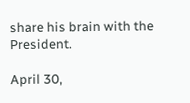share his brain with the President.

April 30,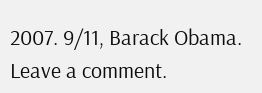2007. 9/11, Barack Obama. Leave a comment.